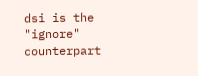dsi is the "ignore" counterpart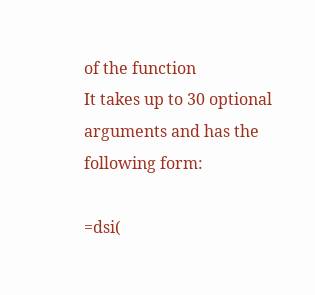of the function
It takes up to 30 optional arguments and has the following form:

=dsi(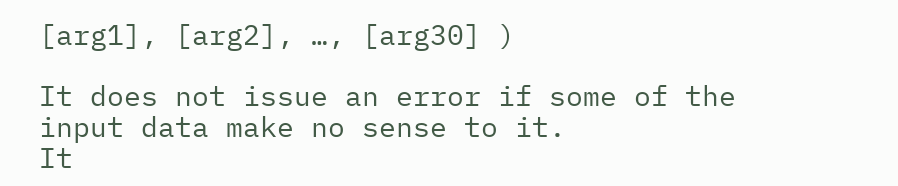[arg1], [arg2], …, [arg30] )

It does not issue an error if some of the input data make no sense to it.
It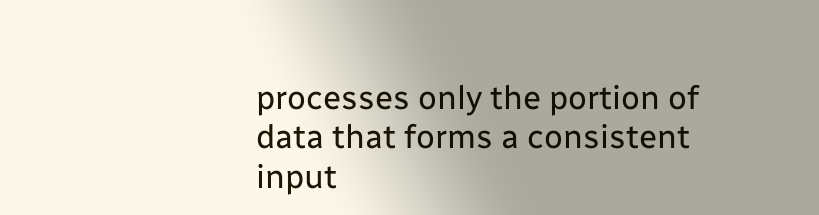processes only the portion of data that forms a consistent input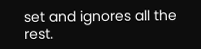set and ignores all the rest.